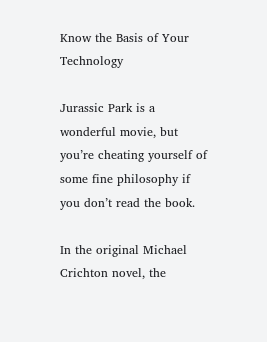Know the Basis of Your Technology

Jurassic Park is a wonderful movie, but you’re cheating yourself of some fine philosophy if you don’t read the book.

In the original Michael Crichton novel, the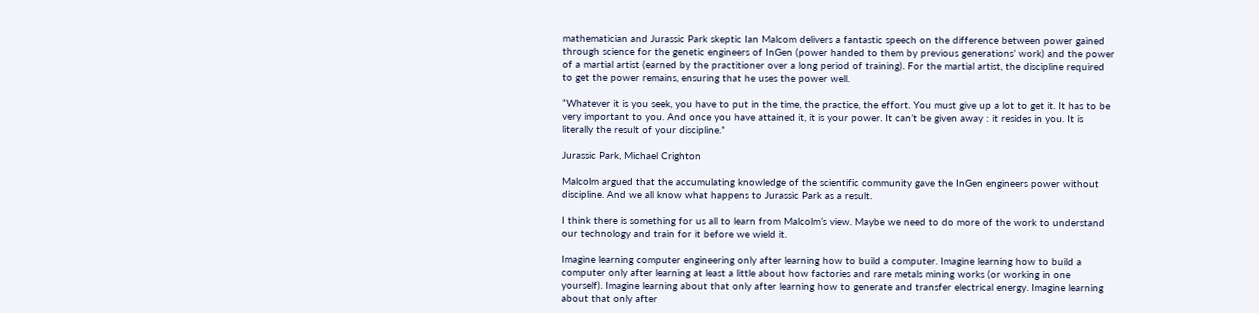mathematician and Jurassic Park skeptic Ian Malcom delivers a fantastic speech on the difference between power gained through science for the genetic engineers of InGen (power handed to them by previous generations’ work) and the power of a martial artist (earned by the practitioner over a long period of training). For the martial artist, the discipline required to get the power remains, ensuring that he uses the power well.

“Whatever it is you seek, you have to put in the time, the practice, the effort. You must give up a lot to get it. It has to be very important to you. And once you have attained it, it is your power. It can’t be given away : it resides in you. It is literally the result of your discipline.”

Jurassic Park, Michael Crighton

Malcolm argued that the accumulating knowledge of the scientific community gave the InGen engineers power without discipline. And we all know what happens to Jurassic Park as a result.

I think there is something for us all to learn from Malcolm’s view. Maybe we need to do more of the work to understand our technology and train for it before we wield it.

Imagine learning computer engineering only after learning how to build a computer. Imagine learning how to build a computer only after learning at least a little about how factories and rare metals mining works (or working in one yourself). Imagine learning about that only after learning how to generate and transfer electrical energy. Imagine learning about that only after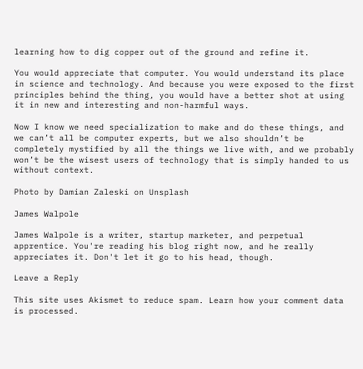learning how to dig copper out of the ground and refine it.

You would appreciate that computer. You would understand its place in science and technology. And because you were exposed to the first principles behind the thing, you would have a better shot at using it in new and interesting and non-harmful ways.

Now I know we need specialization to make and do these things, and we can’t all be computer experts, but we also shouldn’t be completely mystified by all the things we live with, and we probably won’t be the wisest users of technology that is simply handed to us without context.

Photo by Damian Zaleski on Unsplash

James Walpole

James Walpole is a writer, startup marketer, and perpetual apprentice. You're reading his blog right now, and he really appreciates it. Don't let it go to his head, though.

Leave a Reply

This site uses Akismet to reduce spam. Learn how your comment data is processed.